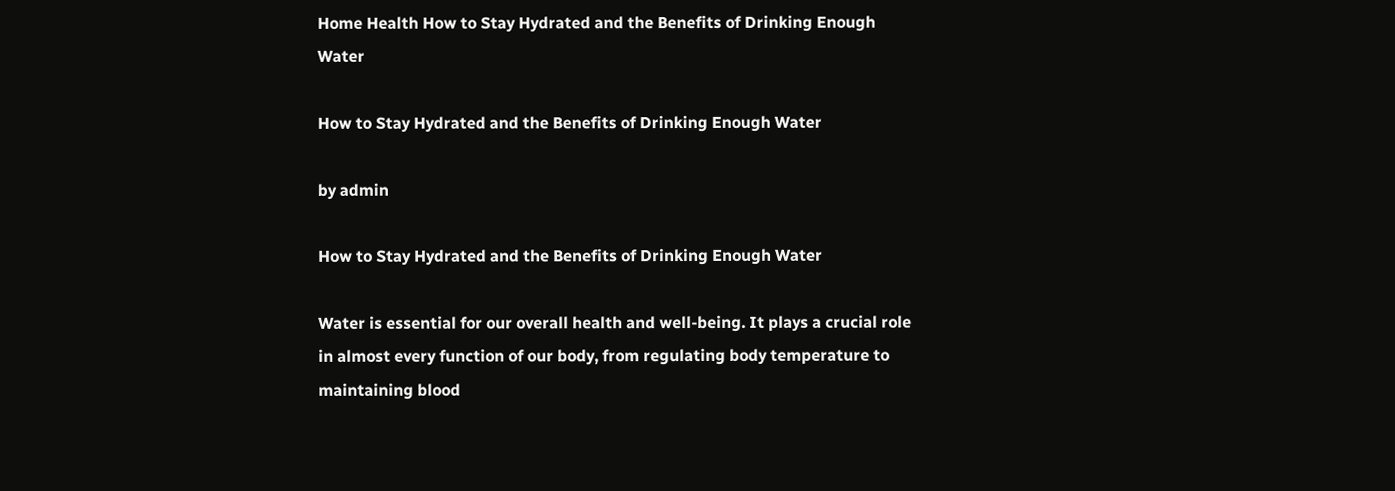Home Health How to Stay Hydrated and the Benefits of Drinking Enough Water

How to Stay Hydrated and the Benefits of Drinking Enough Water

by admin

How to Stay Hydrated and the Benefits of Drinking Enough Water

Water is essential for our overall health and well-being. It plays a crucial role in almost every function of our body, from regulating body temperature to maintaining blood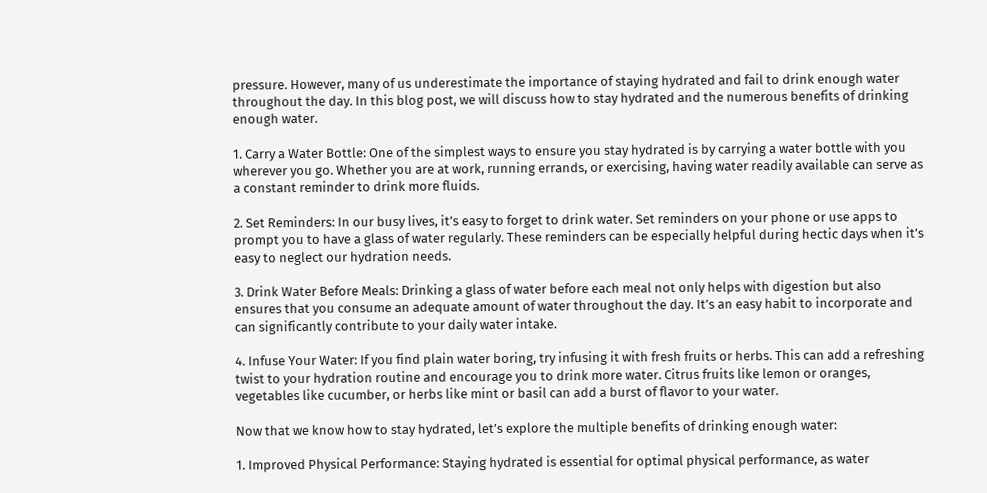pressure. However, many of us underestimate the importance of staying hydrated and fail to drink enough water throughout the day. In this blog post, we will discuss how to stay hydrated and the numerous benefits of drinking enough water.

1. Carry a Water Bottle: One of the simplest ways to ensure you stay hydrated is by carrying a water bottle with you wherever you go. Whether you are at work, running errands, or exercising, having water readily available can serve as a constant reminder to drink more fluids.

2. Set Reminders: In our busy lives, it’s easy to forget to drink water. Set reminders on your phone or use apps to prompt you to have a glass of water regularly. These reminders can be especially helpful during hectic days when it’s easy to neglect our hydration needs.

3. Drink Water Before Meals: Drinking a glass of water before each meal not only helps with digestion but also ensures that you consume an adequate amount of water throughout the day. It’s an easy habit to incorporate and can significantly contribute to your daily water intake.

4. Infuse Your Water: If you find plain water boring, try infusing it with fresh fruits or herbs. This can add a refreshing twist to your hydration routine and encourage you to drink more water. Citrus fruits like lemon or oranges, vegetables like cucumber, or herbs like mint or basil can add a burst of flavor to your water.

Now that we know how to stay hydrated, let’s explore the multiple benefits of drinking enough water:

1. Improved Physical Performance: Staying hydrated is essential for optimal physical performance, as water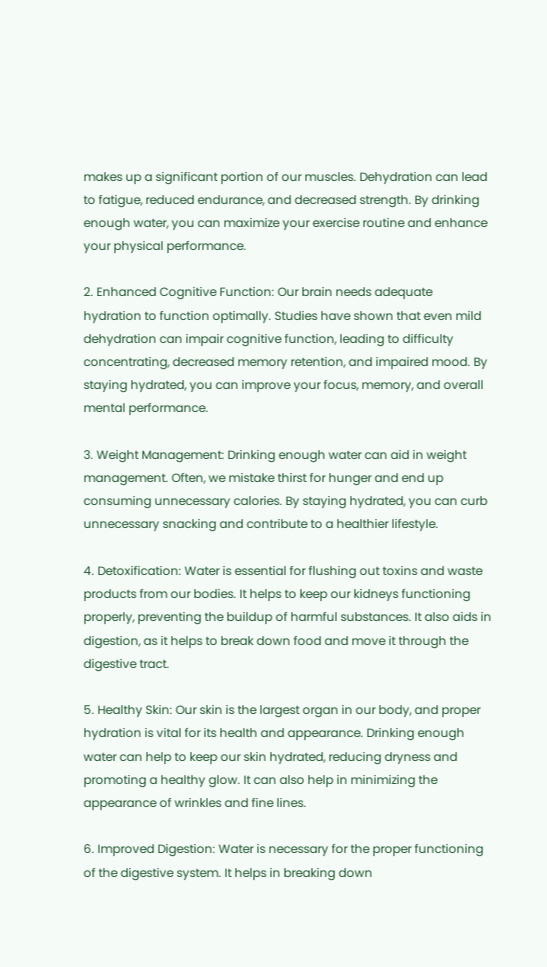makes up a significant portion of our muscles. Dehydration can lead to fatigue, reduced endurance, and decreased strength. By drinking enough water, you can maximize your exercise routine and enhance your physical performance.

2. Enhanced Cognitive Function: Our brain needs adequate hydration to function optimally. Studies have shown that even mild dehydration can impair cognitive function, leading to difficulty concentrating, decreased memory retention, and impaired mood. By staying hydrated, you can improve your focus, memory, and overall mental performance.

3. Weight Management: Drinking enough water can aid in weight management. Often, we mistake thirst for hunger and end up consuming unnecessary calories. By staying hydrated, you can curb unnecessary snacking and contribute to a healthier lifestyle.

4. Detoxification: Water is essential for flushing out toxins and waste products from our bodies. It helps to keep our kidneys functioning properly, preventing the buildup of harmful substances. It also aids in digestion, as it helps to break down food and move it through the digestive tract.

5. Healthy Skin: Our skin is the largest organ in our body, and proper hydration is vital for its health and appearance. Drinking enough water can help to keep our skin hydrated, reducing dryness and promoting a healthy glow. It can also help in minimizing the appearance of wrinkles and fine lines.

6. Improved Digestion: Water is necessary for the proper functioning of the digestive system. It helps in breaking down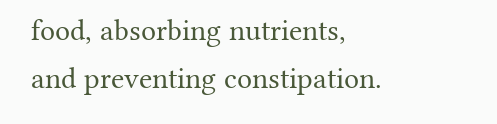food, absorbing nutrients, and preventing constipation.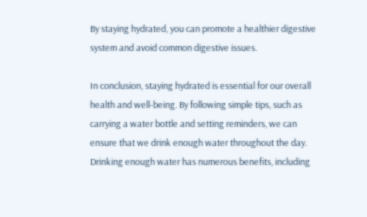By staying hydrated, you can promote a healthier digestive system and avoid common digestive issues.

In conclusion, staying hydrated is essential for our overall health and well-being. By following simple tips, such as carrying a water bottle and setting reminders, we can ensure that we drink enough water throughout the day. Drinking enough water has numerous benefits, including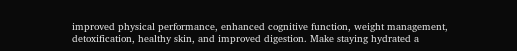improved physical performance, enhanced cognitive function, weight management, detoxification, healthy skin, and improved digestion. Make staying hydrated a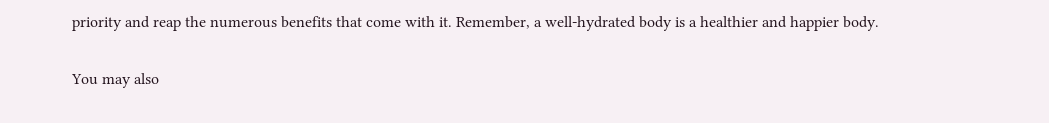priority and reap the numerous benefits that come with it. Remember, a well-hydrated body is a healthier and happier body.

You may also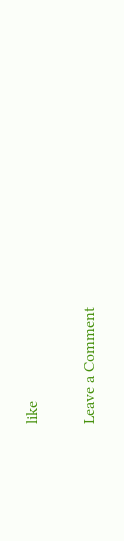like

Leave a Comment